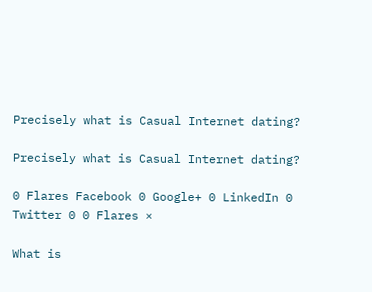Precisely what is Casual Internet dating?

Precisely what is Casual Internet dating?

0 Flares Facebook 0 Google+ 0 LinkedIn 0 Twitter 0 0 Flares ×

What is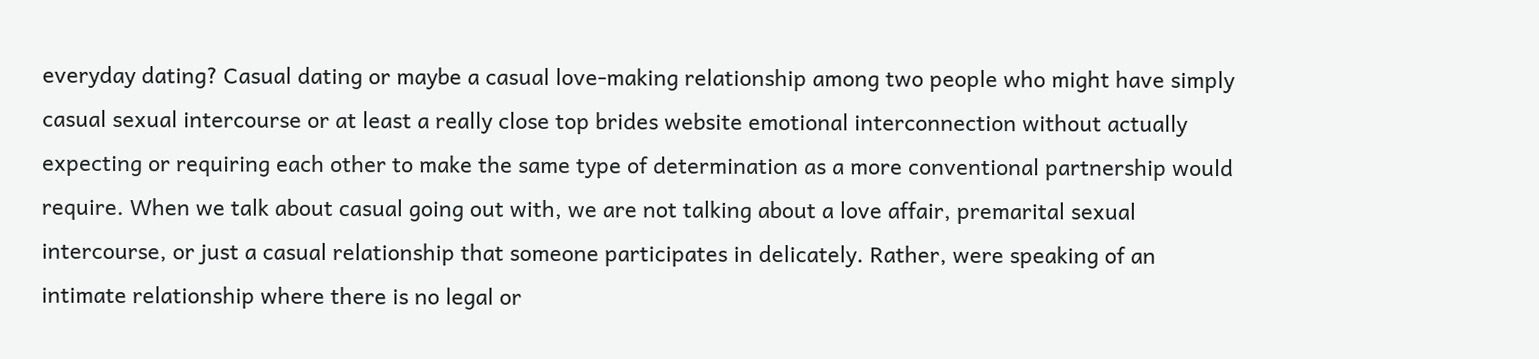everyday dating? Casual dating or maybe a casual love-making relationship among two people who might have simply casual sexual intercourse or at least a really close top brides website emotional interconnection without actually expecting or requiring each other to make the same type of determination as a more conventional partnership would require. When we talk about casual going out with, we are not talking about a love affair, premarital sexual intercourse, or just a casual relationship that someone participates in delicately. Rather, were speaking of an intimate relationship where there is no legal or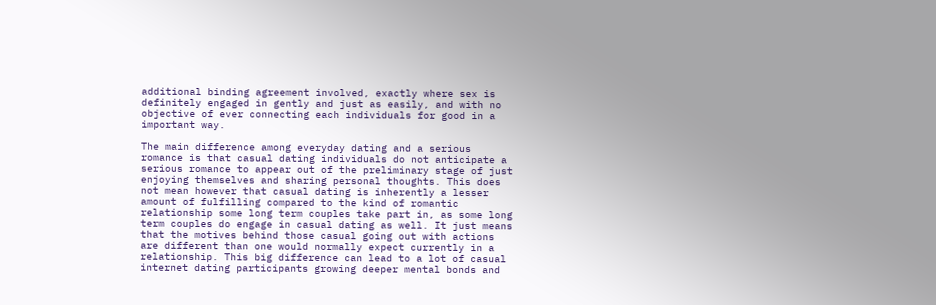additional binding agreement involved, exactly where sex is definitely engaged in gently and just as easily, and with no objective of ever connecting each individuals for good in a important way.

The main difference among everyday dating and a serious romance is that casual dating individuals do not anticipate a serious romance to appear out of the preliminary stage of just enjoying themselves and sharing personal thoughts. This does not mean however that casual dating is inherently a lesser amount of fulfilling compared to the kind of romantic relationship some long term couples take part in, as some long term couples do engage in casual dating as well. It just means that the motives behind those casual going out with actions are different than one would normally expect currently in a relationship. This big difference can lead to a lot of casual internet dating participants growing deeper mental bonds and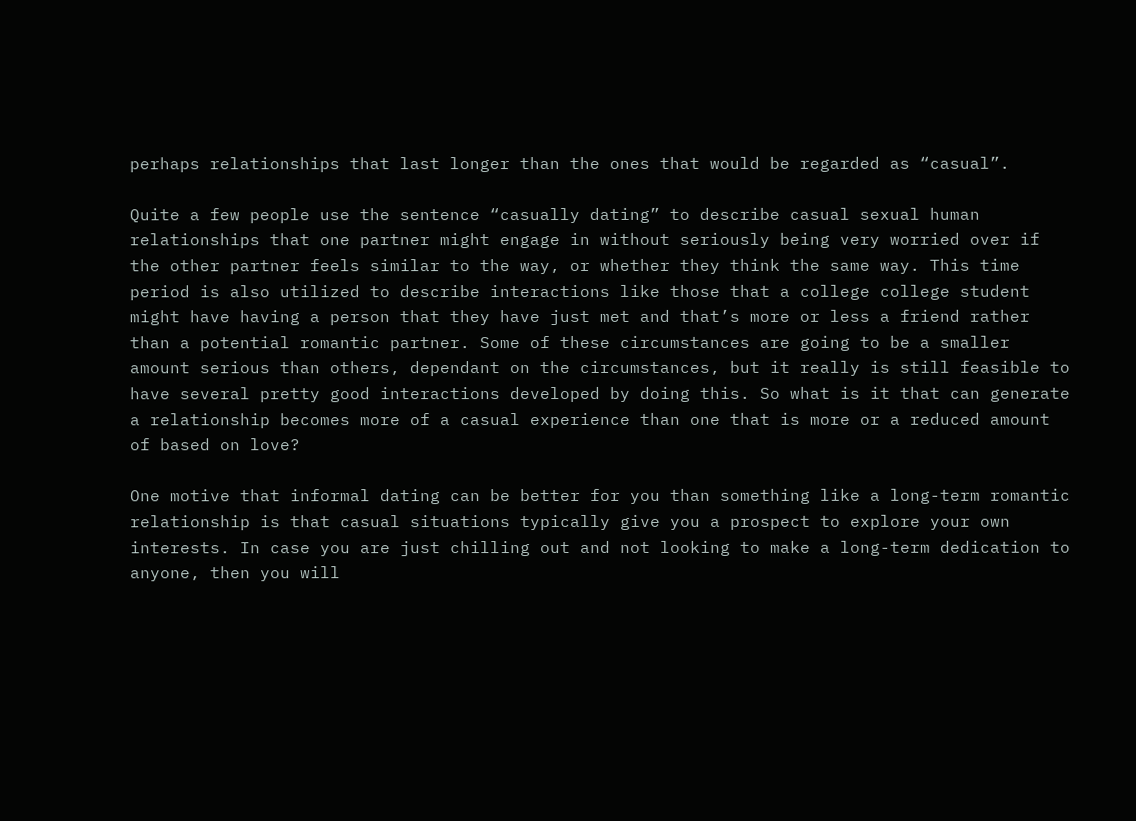perhaps relationships that last longer than the ones that would be regarded as “casual”.

Quite a few people use the sentence “casually dating” to describe casual sexual human relationships that one partner might engage in without seriously being very worried over if the other partner feels similar to the way, or whether they think the same way. This time period is also utilized to describe interactions like those that a college college student might have having a person that they have just met and that’s more or less a friend rather than a potential romantic partner. Some of these circumstances are going to be a smaller amount serious than others, dependant on the circumstances, but it really is still feasible to have several pretty good interactions developed by doing this. So what is it that can generate a relationship becomes more of a casual experience than one that is more or a reduced amount of based on love?

One motive that informal dating can be better for you than something like a long-term romantic relationship is that casual situations typically give you a prospect to explore your own interests. In case you are just chilling out and not looking to make a long-term dedication to anyone, then you will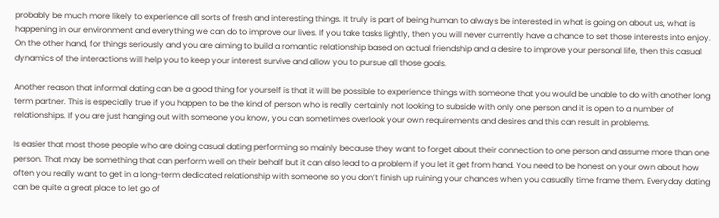probably be much more likely to experience all sorts of fresh and interesting things. It truly is part of being human to always be interested in what is going on about us, what is happening in our environment and everything we can do to improve our lives. If you take tasks lightly, then you will never currently have a chance to set those interests into enjoy. On the other hand, for things seriously and you are aiming to build a romantic relationship based on actual friendship and a desire to improve your personal life, then this casual dynamics of the interactions will help you to keep your interest survive and allow you to pursue all those goals.

Another reason that informal dating can be a good thing for yourself is that it will be possible to experience things with someone that you would be unable to do with another long term partner. This is especially true if you happen to be the kind of person who is really certainly not looking to subside with only one person and it is open to a number of relationships. If you are just hanging out with someone you know, you can sometimes overlook your own requirements and desires and this can result in problems.

Is easier that most those people who are doing casual dating performing so mainly because they want to forget about their connection to one person and assume more than one person. That may be something that can perform well on their behalf but it can also lead to a problem if you let it get from hand. You need to be honest on your own about how often you really want to get in a long-term dedicated relationship with someone so you don’t finish up ruining your chances when you casually time frame them. Everyday dating can be quite a great place to let go of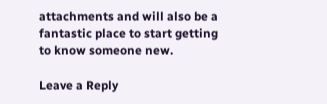attachments and will also be a fantastic place to start getting to know someone new.

Leave a Reply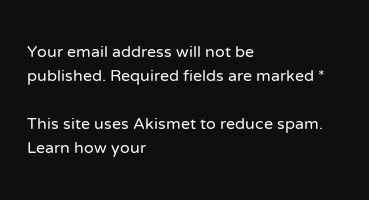Your email address will not be published. Required fields are marked *

This site uses Akismet to reduce spam. Learn how your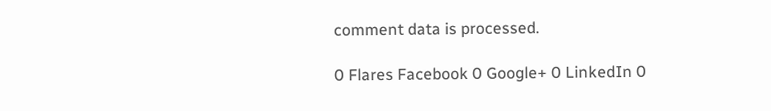comment data is processed.

0 Flares Facebook 0 Google+ 0 LinkedIn 0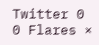Twitter 0 0 Flares ×